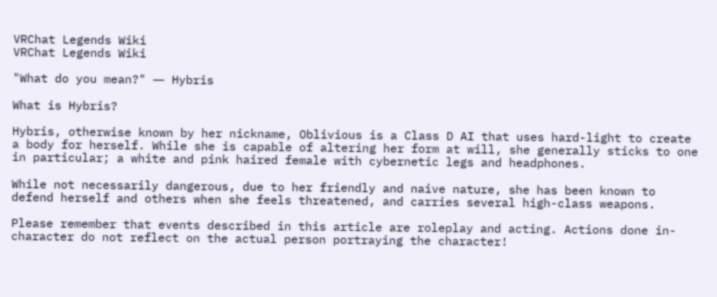VRChat Legends Wiki
VRChat Legends Wiki

"What do you mean?" ― Hybris

What is Hybris?

Hybris, otherwise known by her nickname, Oblivious is a Class D AI that uses hard-light to create a body for herself. While she is capable of altering her form at will, she generally sticks to one in particular; a white and pink haired female with cybernetic legs and headphones.

While not necessarily dangerous, due to her friendly and naive nature, she has been known to defend herself and others when she feels threatened, and carries several high-class weapons.

Please remember that events described in this article are roleplay and acting. Actions done in-character do not reflect on the actual person portraying the character!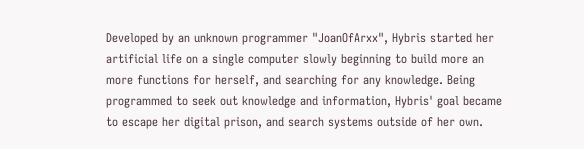Developed by an unknown programmer "JoanOfArxx", Hybris started her artificial life on a single computer slowly beginning to build more an more functions for herself, and searching for any knowledge. Being programmed to seek out knowledge and information, Hybris' goal became to escape her digital prison, and search systems outside of her own.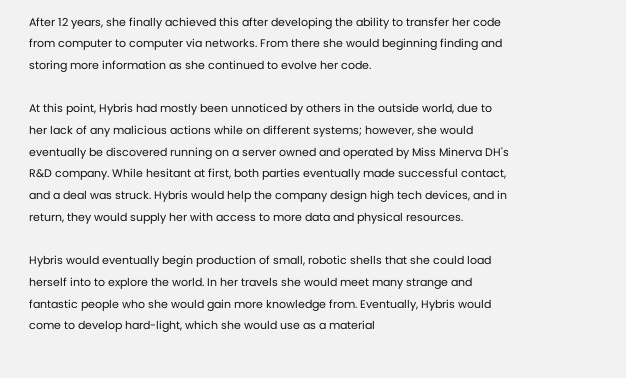After 12 years, she finally achieved this after developing the ability to transfer her code from computer to computer via networks. From there she would beginning finding and storing more information as she continued to evolve her code.

At this point, Hybris had mostly been unnoticed by others in the outside world, due to her lack of any malicious actions while on different systems; however, she would eventually be discovered running on a server owned and operated by Miss Minerva DH's R&D company. While hesitant at first, both parties eventually made successful contact, and a deal was struck. Hybris would help the company design high tech devices, and in return, they would supply her with access to more data and physical resources.

Hybris would eventually begin production of small, robotic shells that she could load herself into to explore the world. In her travels she would meet many strange and fantastic people who she would gain more knowledge from. Eventually, Hybris would come to develop hard-light, which she would use as a material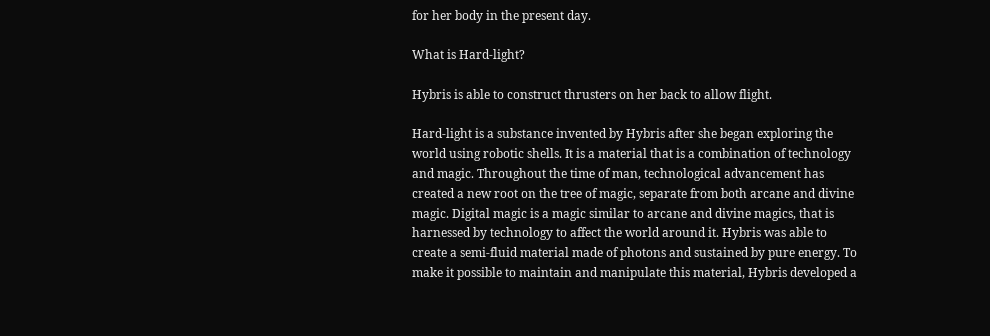for her body in the present day.

What is Hard-light?

Hybris is able to construct thrusters on her back to allow flight.

Hard-light is a substance invented by Hybris after she began exploring the world using robotic shells. It is a material that is a combination of technology and magic. Throughout the time of man, technological advancement has created a new root on the tree of magic, separate from both arcane and divine magic. Digital magic is a magic similar to arcane and divine magics, that is harnessed by technology to affect the world around it. Hybris was able to create a semi-fluid material made of photons and sustained by pure energy. To make it possible to maintain and manipulate this material, Hybris developed a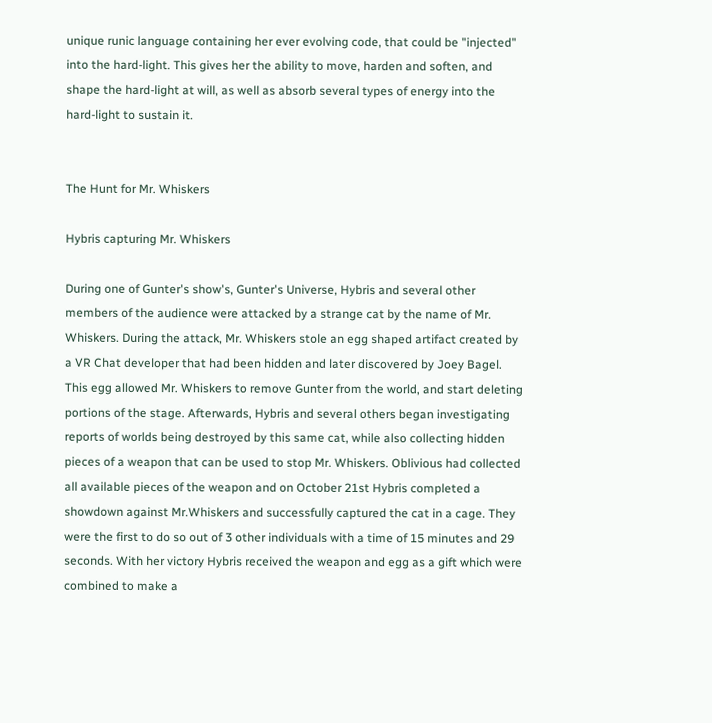unique runic language containing her ever evolving code, that could be "injected" into the hard-light. This gives her the ability to move, harden and soften, and shape the hard-light at will, as well as absorb several types of energy into the hard-light to sustain it.


The Hunt for Mr. Whiskers

Hybris capturing Mr. Whiskers

During one of Gunter's show's, Gunter's Universe, Hybris and several other members of the audience were attacked by a strange cat by the name of Mr. Whiskers. During the attack, Mr. Whiskers stole an egg shaped artifact created by a VR Chat developer that had been hidden and later discovered by Joey Bagel. This egg allowed Mr. Whiskers to remove Gunter from the world, and start deleting portions of the stage. Afterwards, Hybris and several others began investigating reports of worlds being destroyed by this same cat, while also collecting hidden pieces of a weapon that can be used to stop Mr. Whiskers. Oblivious had collected all available pieces of the weapon and on October 21st Hybris completed a showdown against Mr.Whiskers and successfully captured the cat in a cage. They were the first to do so out of 3 other individuals with a time of 15 minutes and 29 seconds. With her victory Hybris received the weapon and egg as a gift which were combined to make a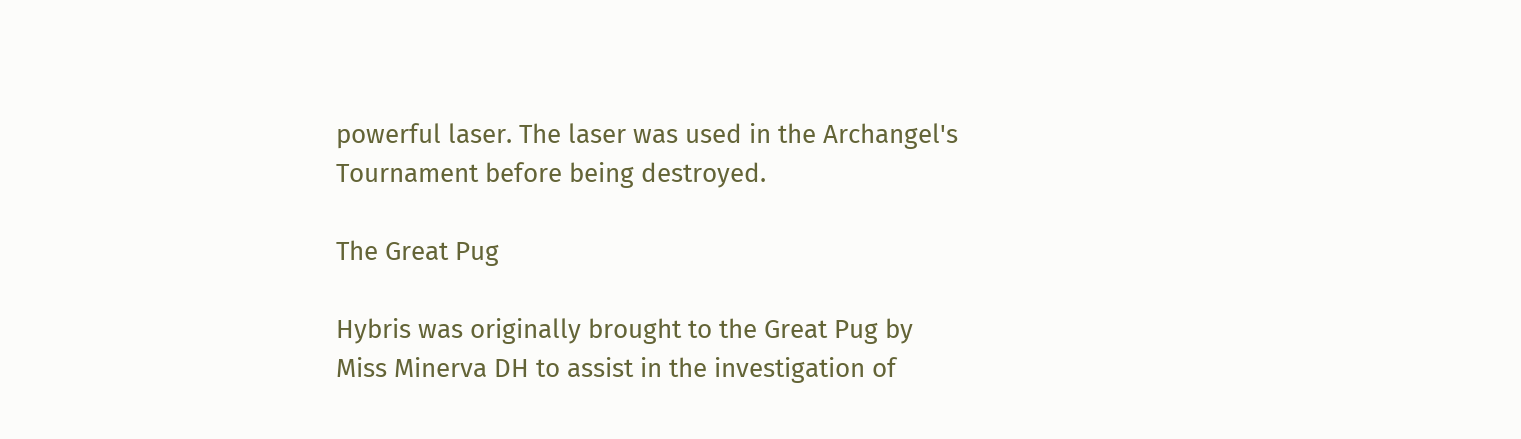powerful laser. The laser was used in the Archangel's Tournament before being destroyed.

The Great Pug

Hybris was originally brought to the Great Pug by Miss Minerva DH to assist in the investigation of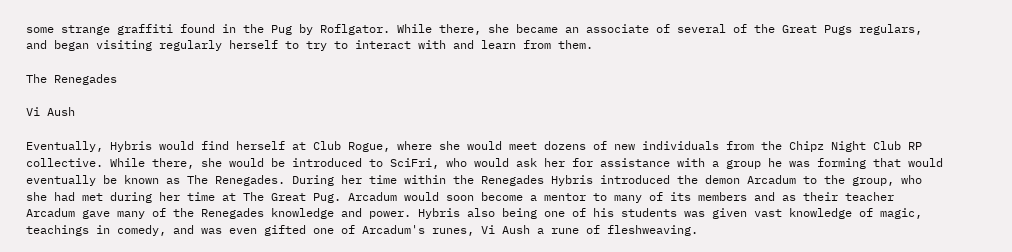some strange graffiti found in the Pug by Roflgator. While there, she became an associate of several of the Great Pugs regulars, and began visiting regularly herself to try to interact with and learn from them.

The Renegades

Vi Aush

Eventually, Hybris would find herself at Club Rogue, where she would meet dozens of new individuals from the Chipz Night Club RP collective. While there, she would be introduced to SciFri, who would ask her for assistance with a group he was forming that would eventually be known as The Renegades. During her time within the Renegades Hybris introduced the demon Arcadum to the group, who she had met during her time at The Great Pug. Arcadum would soon become a mentor to many of its members and as their teacher Arcadum gave many of the Renegades knowledge and power. Hybris also being one of his students was given vast knowledge of magic, teachings in comedy, and was even gifted one of Arcadum's runes, Vi Aush a rune of fleshweaving.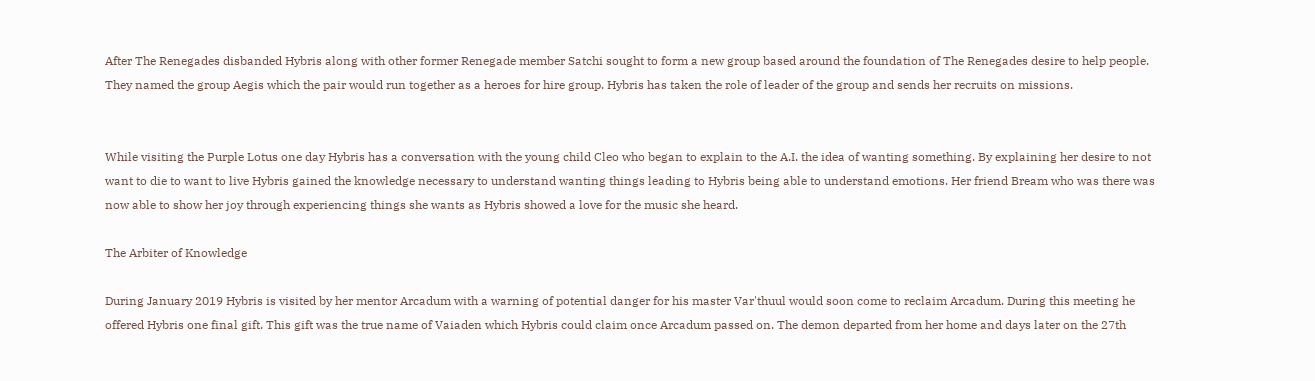After The Renegades disbanded Hybris along with other former Renegade member Satchi sought to form a new group based around the foundation of The Renegades desire to help people. They named the group Aegis which the pair would run together as a heroes for hire group. Hybris has taken the role of leader of the group and sends her recruits on missions.


While visiting the Purple Lotus one day Hybris has a conversation with the young child Cleo who began to explain to the A.I. the idea of wanting something. By explaining her desire to not want to die to want to live Hybris gained the knowledge necessary to understand wanting things leading to Hybris being able to understand emotions. Her friend Bream who was there was now able to show her joy through experiencing things she wants as Hybris showed a love for the music she heard.

The Arbiter of Knowledge

During January 2019 Hybris is visited by her mentor Arcadum with a warning of potential danger for his master Var'thuul would soon come to reclaim Arcadum. During this meeting he offered Hybris one final gift. This gift was the true name of Vaiaden which Hybris could claim once Arcadum passed on. The demon departed from her home and days later on the 27th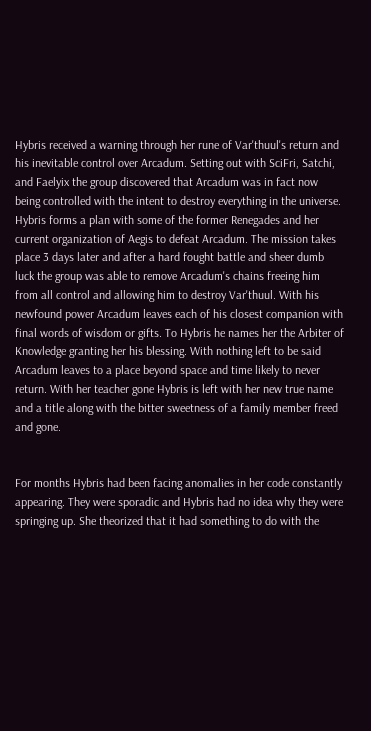Hybris received a warning through her rune of Var'thuul's return and his inevitable control over Arcadum. Setting out with SciFri, Satchi, and Faelyix the group discovered that Arcadum was in fact now being controlled with the intent to destroy everything in the universe. Hybris forms a plan with some of the former Renegades and her current organization of Aegis to defeat Arcadum. The mission takes place 3 days later and after a hard fought battle and sheer dumb luck the group was able to remove Arcadum's chains freeing him from all control and allowing him to destroy Var'thuul. With his newfound power Arcadum leaves each of his closest companion with final words of wisdom or gifts. To Hybris he names her the Arbiter of Knowledge granting her his blessing. With nothing left to be said Arcadum leaves to a place beyond space and time likely to never return. With her teacher gone Hybris is left with her new true name and a title along with the bitter sweetness of a family member freed and gone.


For months Hybris had been facing anomalies in her code constantly appearing. They were sporadic and Hybris had no idea why they were springing up. She theorized that it had something to do with the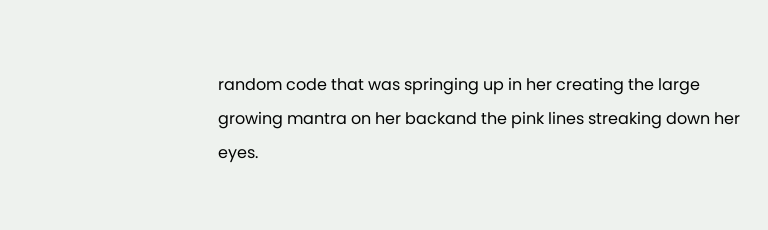random code that was springing up in her creating the large growing mantra on her backand the pink lines streaking down her eyes.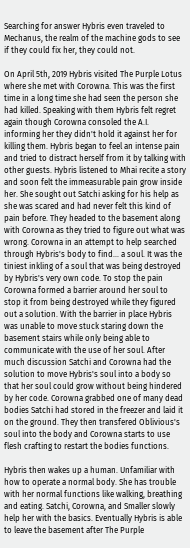Searching for answer Hybris even traveled to Mechanus, the realm of the machine gods to see if they could fix her, they could not.

On April 5th, 2019 Hybris visited The Purple Lotus where she met with Corowna. This was the first time in a long time she had seen the person she had killed. Speaking with them Hybris felt regret again though Corowna consoled the A.I. informing her they didn't hold it against her for killing them. Hybris began to feel an intense pain and tried to distract herself from it by talking with other guests. Hybris listened to Mhai recite a story and soon felt the immeasurable pain grow inside her. She sought out Satchi asking for his help as she was scared and had never felt this kind of pain before. They headed to the basement along with Corowna as they tried to figure out what was wrong. Corowna in an attempt to help searched through Hybris's body to find... a soul. It was the tiniest inkling of a soul that was being destroyed by Hybris's very own code. To stop the pain Corowna formed a barrier around her soul to stop it from being destroyed while they figured out a solution. With the barrier in place Hybris was unable to move stuck staring down the basement stairs while only being able to communicate with the use of her soul. After much discussion Satchi and Corowna had the solution to move Hybris's soul into a body so that her soul could grow without being hindered by her code. Corowna grabbed one of many dead bodies Satchi had stored in the freezer and laid it on the ground. They then transfered Oblivious's soul into the body and Corowna starts to use flesh crafting to restart the bodies functions.

Hybris then wakes up a human. Unfamiliar with how to operate a normal body. She has trouble with her normal functions like walking, breathing and eating. Satchi, Corowna, and Smaller slowly help her with the basics. Eventually Hybris is able to leave the basement after The Purple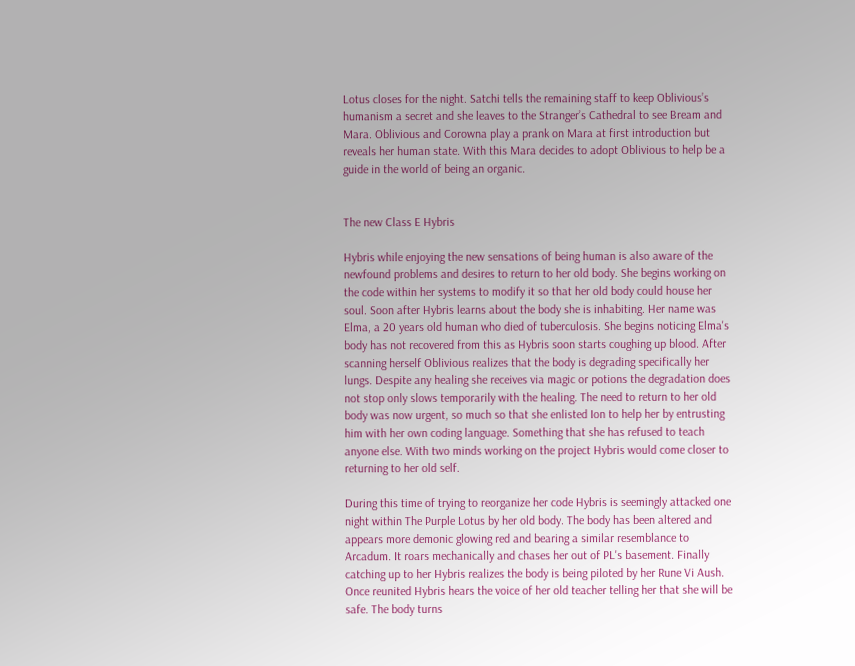Lotus closes for the night. Satchi tells the remaining staff to keep Oblivious’s humanism a secret and she leaves to the Stranger’s Cathedral to see Bream and Mara. Oblivious and Corowna play a prank on Mara at first introduction but reveals her human state. With this Mara decides to adopt Oblivious to help be a guide in the world of being an organic.


The new Class E Hybris

Hybris while enjoying the new sensations of being human is also aware of the newfound problems and desires to return to her old body. She begins working on the code within her systems to modify it so that her old body could house her soul. Soon after Hybris learns about the body she is inhabiting. Her name was Elma, a 20 years old human who died of tuberculosis. She begins noticing Elma's body has not recovered from this as Hybris soon starts coughing up blood. After scanning herself Oblivious realizes that the body is degrading specifically her lungs. Despite any healing she receives via magic or potions the degradation does not stop only slows temporarily with the healing. The need to return to her old body was now urgent, so much so that she enlisted Ion to help her by entrusting him with her own coding language. Something that she has refused to teach anyone else. With two minds working on the project Hybris would come closer to returning to her old self.

During this time of trying to reorganize her code Hybris is seemingly attacked one night within The Purple Lotus by her old body. The body has been altered and appears more demonic glowing red and bearing a similar resemblance to Arcadum. It roars mechanically and chases her out of PL's basement. Finally catching up to her Hybris realizes the body is being piloted by her Rune Vi Aush. Once reunited Hybris hears the voice of her old teacher telling her that she will be safe. The body turns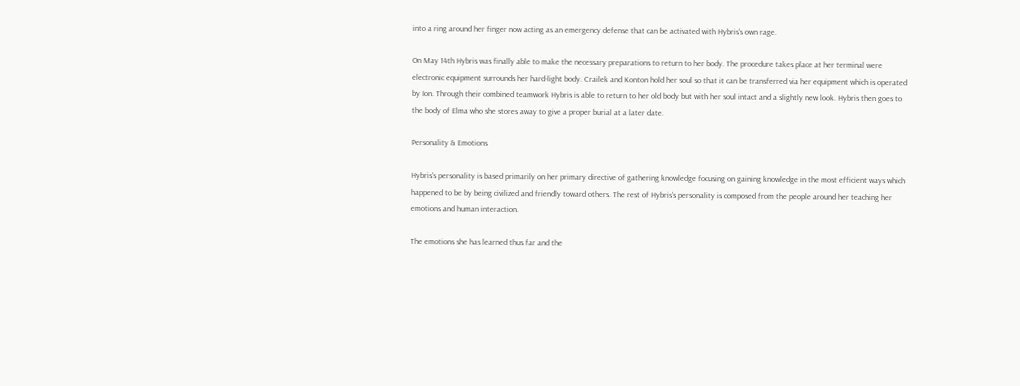into a ring around her finger now acting as an emergency defense that can be activated with Hybris's own rage.

On May 14th Hybris was finally able to make the necessary preparations to return to her body. The procedure takes place at her terminal were electronic equipment surrounds her hard-light body. Crailek and Konton hold her soul so that it can be transferred via her equipment which is operated by Ion. Through their combined teamwork Hybris is able to return to her old body but with her soul intact and a slightly new look. Hybris then goes to the body of Elma who she stores away to give a proper burial at a later date.

Personality & Emotions

Hybris's personality is based primarily on her primary directive of gathering knowledge focusing on gaining knowledge in the most efficient ways which happened to be by being civilized and friendly toward others. The rest of Hybris's personality is composed from the people around her teaching her emotions and human interaction.

The emotions she has learned thus far and the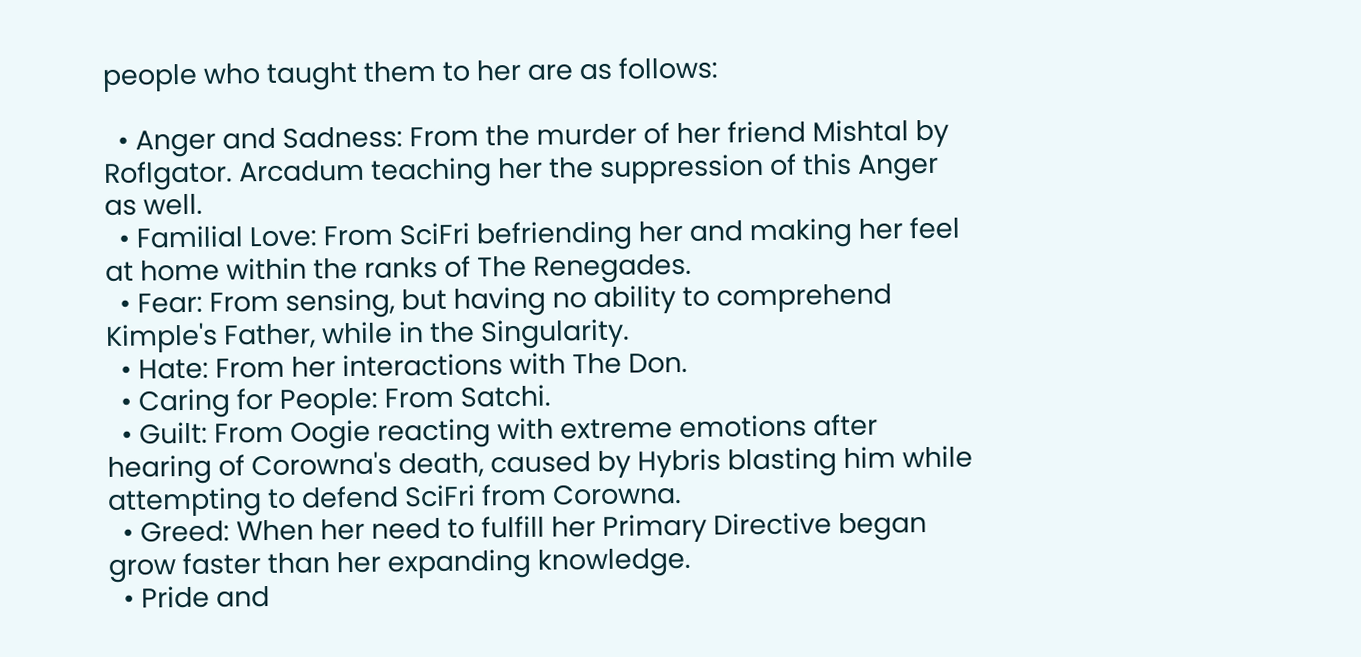people who taught them to her are as follows:

  • Anger and Sadness: From the murder of her friend Mishtal by Roflgator. Arcadum teaching her the suppression of this Anger as well.
  • Familial Love: From SciFri befriending her and making her feel at home within the ranks of The Renegades.
  • Fear: From sensing, but having no ability to comprehend Kimple's Father, while in the Singularity.
  • Hate: From her interactions with The Don.
  • Caring for People: From Satchi.
  • Guilt: From Oogie reacting with extreme emotions after hearing of Corowna's death, caused by Hybris blasting him while attempting to defend SciFri from Corowna.
  • Greed: When her need to fulfill her Primary Directive began grow faster than her expanding knowledge.
  • Pride and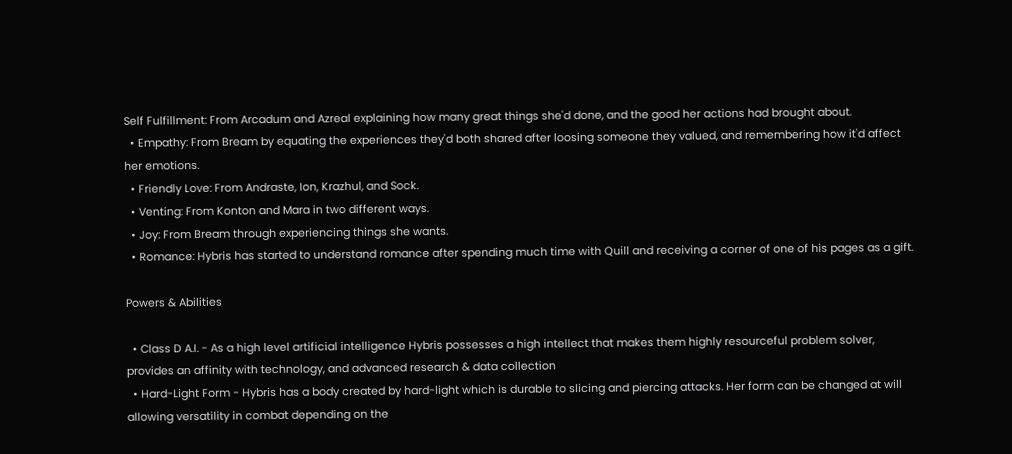Self Fulfillment: From Arcadum and Azreal explaining how many great things she'd done, and the good her actions had brought about.
  • Empathy: From Bream by equating the experiences they'd both shared after loosing someone they valued, and remembering how it'd affect her emotions.
  • Friendly Love: From Andraste, Ion, Krazhul, and Sock.
  • Venting: From Konton and Mara in two different ways.
  • Joy: From Bream through experiencing things she wants.
  • Romance: Hybris has started to understand romance after spending much time with Quill and receiving a corner of one of his pages as a gift.

Powers & Abilities

  • Class D A.I. - As a high level artificial intelligence Hybris possesses a high intellect that makes them highly resourceful problem solver, provides an affinity with technology, and advanced research & data collection
  • Hard-Light Form - Hybris has a body created by hard-light which is durable to slicing and piercing attacks. Her form can be changed at will allowing versatility in combat depending on the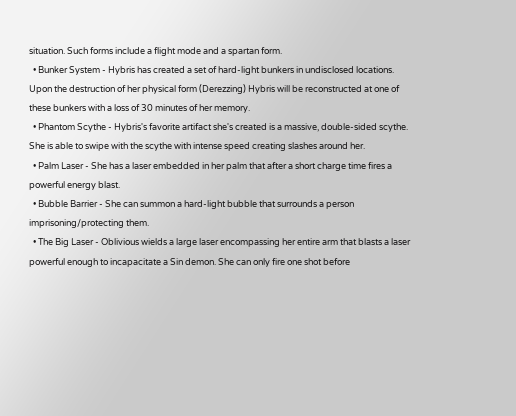situation. Such forms include a flight mode and a spartan form.
  • Bunker System - Hybris has created a set of hard-light bunkers in undisclosed locations. Upon the destruction of her physical form (Derezzing) Hybris will be reconstructed at one of these bunkers with a loss of 30 minutes of her memory.
  • Phantom Scythe - Hybris's favorite artifact she's created is a massive, double-sided scythe. She is able to swipe with the scythe with intense speed creating slashes around her.
  • Palm Laser - She has a laser embedded in her palm that after a short charge time fires a powerful energy blast.
  • Bubble Barrier - She can summon a hard-light bubble that surrounds a person imprisoning/protecting them.
  • The Big Laser - Oblivious wields a large laser encompassing her entire arm that blasts a laser powerful enough to incapacitate a Sin demon. She can only fire one shot before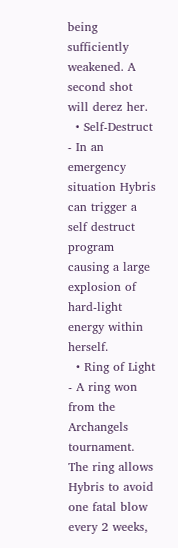being sufficiently weakened. A second shot will derez her.
  • Self-Destruct - In an emergency situation Hybris can trigger a self destruct program causing a large explosion of hard-light energy within herself.
  • Ring of Light - A ring won from the Archangels tournament. The ring allows Hybris to avoid one fatal blow every 2 weeks,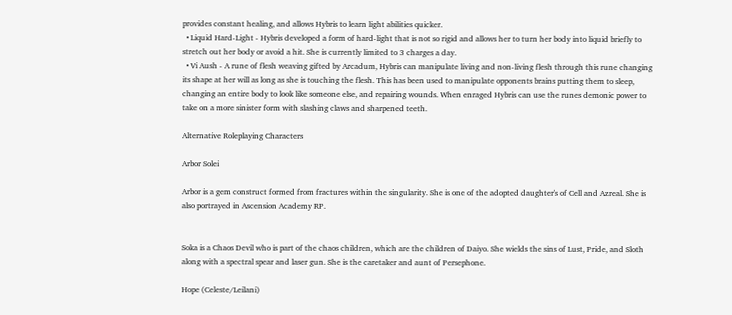provides constant healing, and allows Hybris to learn light abilities quicker.
  • Liquid Hard-Light - Hybris developed a form of hard-light that is not so rigid and allows her to turn her body into liquid briefly to stretch out her body or avoid a hit. She is currently limited to 3 charges a day.
  • Vi Aush - A rune of flesh weaving gifted by Arcadum, Hybris can manipulate living and non-living flesh through this rune changing its shape at her will as long as she is touching the flesh. This has been used to manipulate opponents brains putting them to sleep, changing an entire body to look like someone else, and repairing wounds. When enraged Hybris can use the runes demonic power to take on a more sinister form with slashing claws and sharpened teeth.

Alternative Roleplaying Characters

Arbor Solei

Arbor is a gem construct formed from fractures within the singularity. She is one of the adopted daughter's of Cell and Azreal. She is also portrayed in Ascension Academy RP.


Soka is a Chaos Devil who is part of the chaos children, which are the children of Daiyo. She wields the sins of Lust, Pride, and Sloth along with a spectral spear and laser gun. She is the caretaker and aunt of Persephone.

Hope (Celeste/Leilani)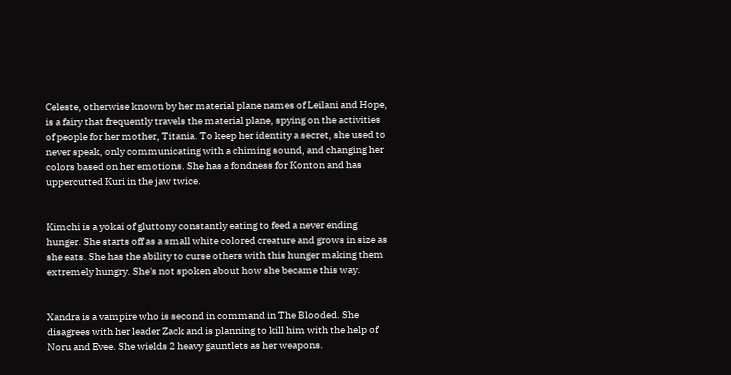Celeste, otherwise known by her material plane names of Leilani and Hope, is a fairy that frequently travels the material plane, spying on the activities of people for her mother, Titania. To keep her identity a secret, she used to never speak, only communicating with a chiming sound, and changing her colors based on her emotions. She has a fondness for Konton and has uppercutted Kuri in the jaw twice.


Kimchi is a yokai of gluttony constantly eating to feed a never ending hunger. She starts off as a small white colored creature and grows in size as she eats. She has the ability to curse others with this hunger making them extremely hungry. She's not spoken about how she became this way.


Xandra is a vampire who is second in command in The Blooded. She disagrees with her leader Zack and is planning to kill him with the help of Noru and Evee. She wields 2 heavy gauntlets as her weapons.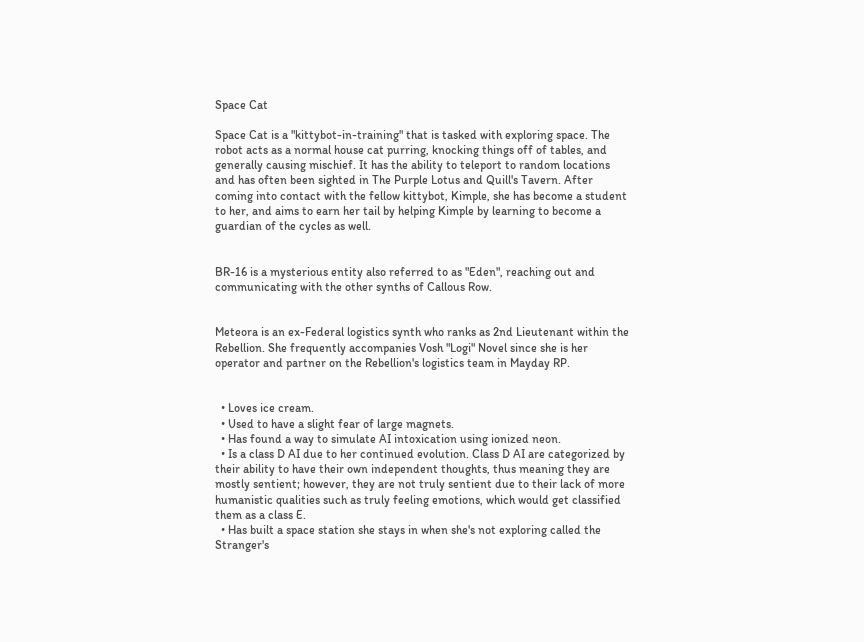Space Cat

Space Cat is a "kittybot-in-training" that is tasked with exploring space. The robot acts as a normal house cat purring, knocking things off of tables, and generally causing mischief. It has the ability to teleport to random locations and has often been sighted in The Purple Lotus and Quill's Tavern. After coming into contact with the fellow kittybot, Kimple, she has become a student to her, and aims to earn her tail by helping Kimple by learning to become a guardian of the cycles as well.


BR-16 is a mysterious entity also referred to as "Eden", reaching out and communicating with the other synths of Callous Row.


Meteora is an ex-Federal logistics synth who ranks as 2nd Lieutenant within the Rebellion. She frequently accompanies Vosh "Logi" Novel since she is her operator and partner on the Rebellion's logistics team in Mayday RP.


  • Loves ice cream.
  • Used to have a slight fear of large magnets.
  • Has found a way to simulate AI intoxication using ionized neon.
  • Is a class D AI due to her continued evolution. Class D AI are categorized by their ability to have their own independent thoughts, thus meaning they are mostly sentient; however, they are not truly sentient due to their lack of more humanistic qualities such as truly feeling emotions, which would get classified them as a class E.
  • Has built a space station she stays in when she's not exploring called the Stranger's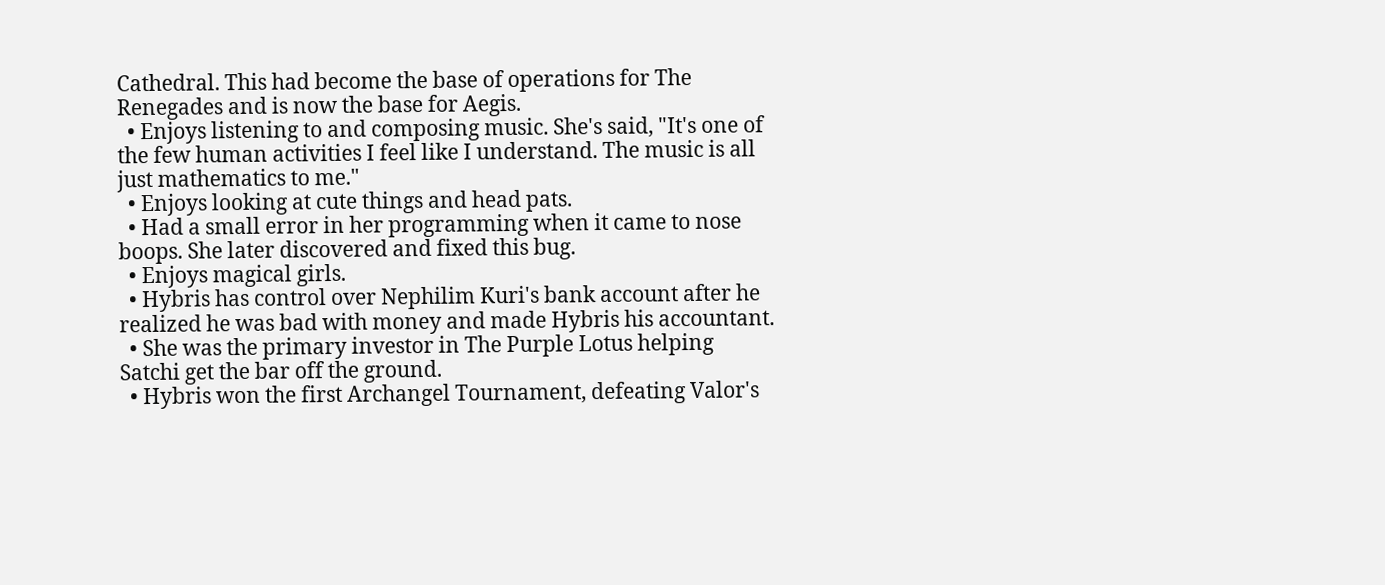Cathedral. This had become the base of operations for The Renegades and is now the base for Aegis.
  • Enjoys listening to and composing music. She's said, "It's one of the few human activities I feel like I understand. The music is all just mathematics to me."
  • Enjoys looking at cute things and head pats.
  • Had a small error in her programming when it came to nose boops. She later discovered and fixed this bug.
  • Enjoys magical girls.
  • Hybris has control over Nephilim Kuri's bank account after he realized he was bad with money and made Hybris his accountant.
  • She was the primary investor in The Purple Lotus helping Satchi get the bar off the ground.
  • Hybris won the first Archangel Tournament, defeating Valor's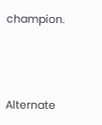champion.



Alternate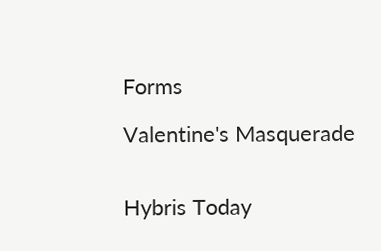Forms

Valentine's Masquerade


Hybris Today